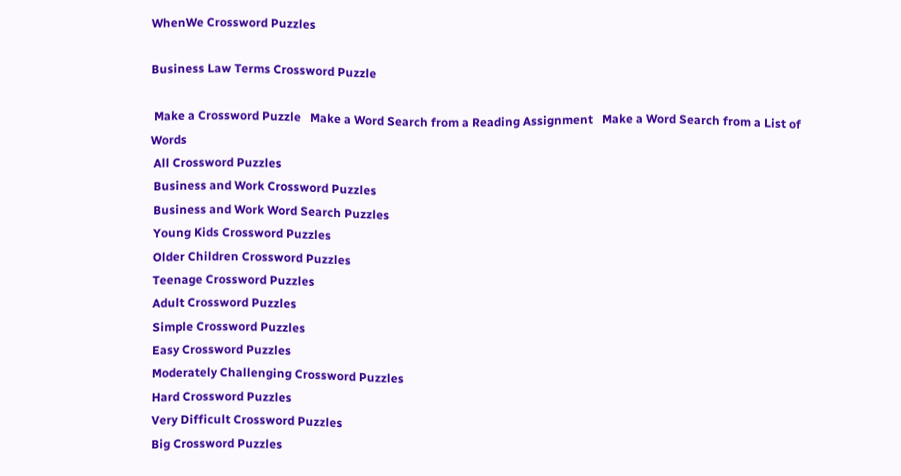WhenWe Crossword Puzzles

Business Law Terms Crossword Puzzle

 Make a Crossword Puzzle   Make a Word Search from a Reading Assignment   Make a Word Search from a List of Words
 All Crossword Puzzles
 Business and Work Crossword Puzzles
 Business and Work Word Search Puzzles
 Young Kids Crossword Puzzles
 Older Children Crossword Puzzles
 Teenage Crossword Puzzles
 Adult Crossword Puzzles
 Simple Crossword Puzzles
 Easy Crossword Puzzles
 Moderately Challenging Crossword Puzzles
 Hard Crossword Puzzles
 Very Difficult Crossword Puzzles
 Big Crossword Puzzles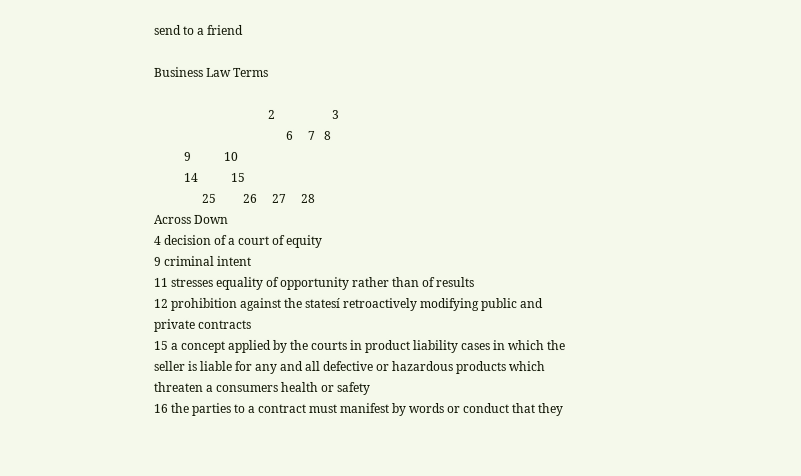send to a friend

Business Law Terms

                                      2                   3
                                            6     7   8
          9           10
          14           15
                25         26     27     28
Across Down
4 decision of a court of equity
9 criminal intent
11 stresses equality of opportunity rather than of results
12 prohibition against the statesí retroactively modifying public and private contracts
15 a concept applied by the courts in product liability cases in which the seller is liable for any and all defective or hazardous products which threaten a consumers health or safety
16 the parties to a contract must manifest by words or conduct that they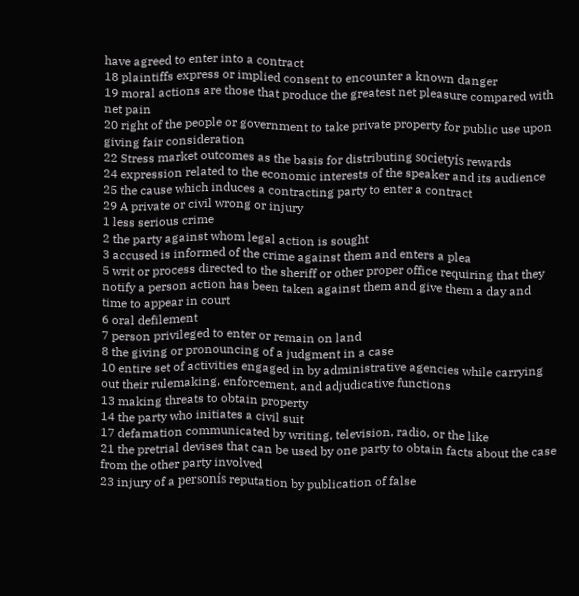have agreed to enter into a contract
18 plaintiffs express or implied consent to encounter a known danger
19 moral actions are those that produce the greatest net pleasure compared with net pain
20 right of the people or government to take private property for public use upon giving fair consideration
22 Stress market outcomes as the basis for distributing societyís rewards
24 expression related to the economic interests of the speaker and its audience
25 the cause which induces a contracting party to enter a contract
29 A private or civil wrong or injury
1 less serious crime
2 the party against whom legal action is sought
3 accused is informed of the crime against them and enters a plea
5 writ or process directed to the sheriff or other proper office requiring that they notify a person action has been taken against them and give them a day and time to appear in court
6 oral defilement
7 person privileged to enter or remain on land
8 the giving or pronouncing of a judgment in a case
10 entire set of activities engaged in by administrative agencies while carrying out their rulemaking, enforcement, and adjudicative functions
13 making threats to obtain property
14 the party who initiates a civil suit
17 defamation communicated by writing, television, radio, or the like
21 the pretrial devises that can be used by one party to obtain facts about the case from the other party involved
23 injury of a personís reputation by publication of false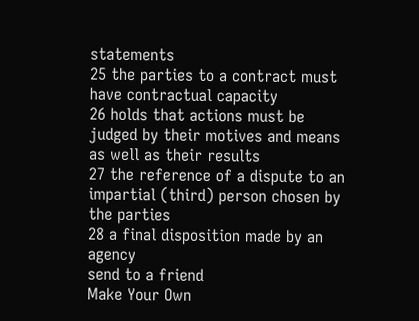statements
25 the parties to a contract must have contractual capacity
26 holds that actions must be judged by their motives and means as well as their results
27 the reference of a dispute to an impartial (third) person chosen by the parties
28 a final disposition made by an agency
send to a friend
Make Your Own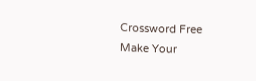Crossword Free
Make Your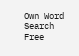Own Word Search Free